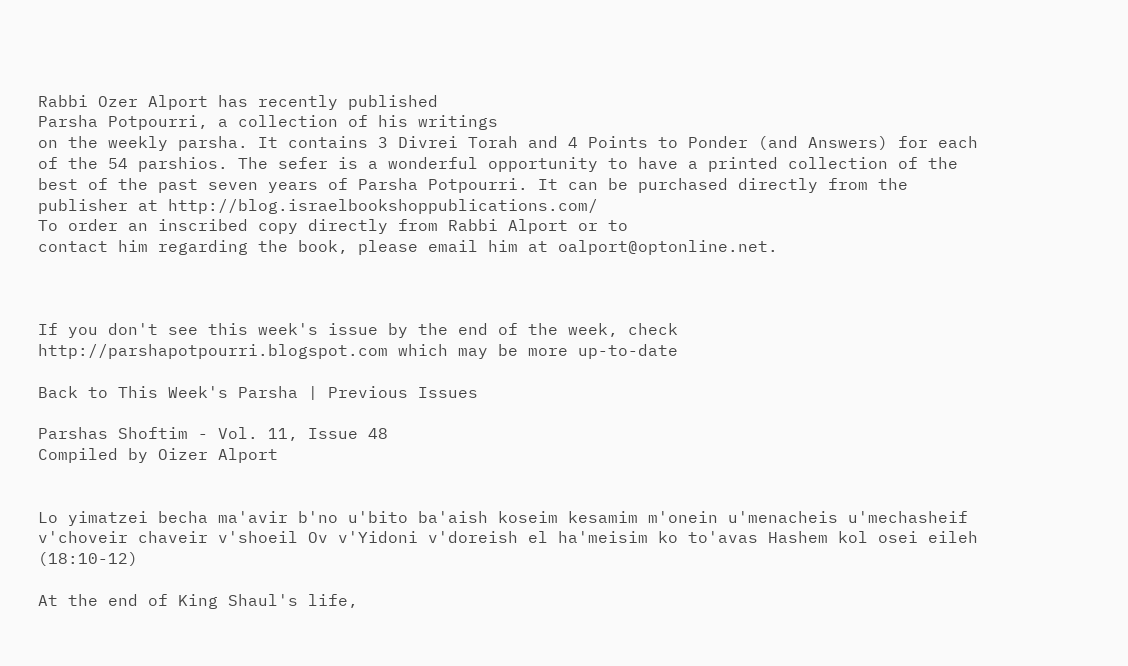Rabbi Ozer Alport has recently published
Parsha Potpourri, a collection of his writings
on the weekly parsha. It contains 3 Divrei Torah and 4 Points to Ponder (and Answers) for each of the 54 parshios. The sefer is a wonderful opportunity to have a printed collection of the best of the past seven years of Parsha Potpourri. It can be purchased directly from the publisher at http://blog.israelbookshoppublications.com/
To order an inscribed copy directly from Rabbi Alport or to
contact him regarding the book, please email him at oalport@optonline.net.



If you don't see this week's issue by the end of the week, check http://parshapotpourri.blogspot.com which may be more up-to-date

Back to This Week's Parsha | Previous Issues

Parshas Shoftim - Vol. 11, Issue 48
Compiled by Oizer Alport


Lo yimatzei becha ma'avir b'no u'bito ba'aish koseim kesamim m'onein u'menacheis u'mechasheif v'choveir chaveir v'shoeil Ov v'Yidoni v'doreish el ha'meisim ko to'avas Hashem kol osei eileh (18:10-12)

At the end of King Shaul's life,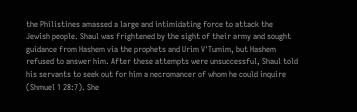the Philistines amassed a large and intimidating force to attack the Jewish people. Shaul was frightened by the sight of their army and sought guidance from Hashem via the prophets and Urim V'Tumim, but Hashem refused to answer him. After these attempts were unsuccessful, Shaul told his servants to seek out for him a necromancer of whom he could inquire (Shmuel 1 28:7). She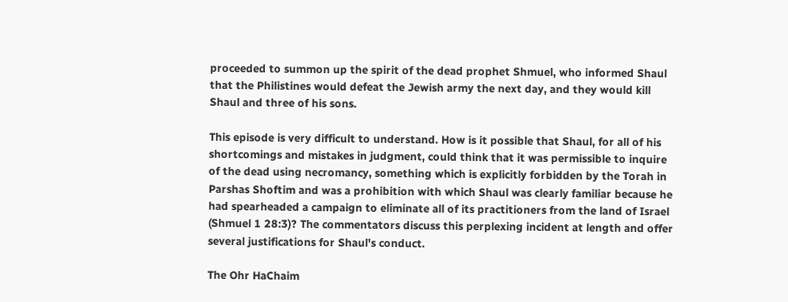proceeded to summon up the spirit of the dead prophet Shmuel, who informed Shaul that the Philistines would defeat the Jewish army the next day, and they would kill Shaul and three of his sons.

This episode is very difficult to understand. How is it possible that Shaul, for all of his shortcomings and mistakes in judgment, could think that it was permissible to inquire of the dead using necromancy, something which is explicitly forbidden by the Torah in Parshas Shoftim and was a prohibition with which Shaul was clearly familiar because he had spearheaded a campaign to eliminate all of its practitioners from the land of Israel (Shmuel 1 28:3)? The commentators discuss this perplexing incident at length and offer several justifications for Shaul's conduct.

The Ohr HaChaim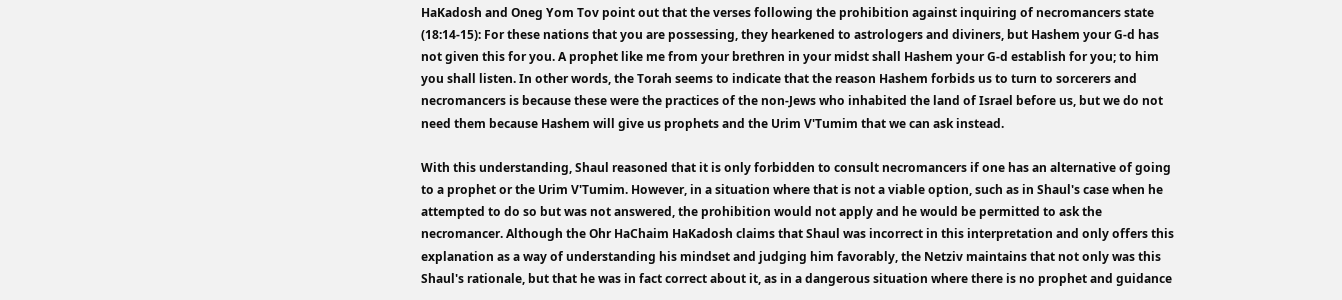HaKadosh and Oneg Yom Tov point out that the verses following the prohibition against inquiring of necromancers state (18:14-15): For these nations that you are possessing, they hearkened to astrologers and diviners, but Hashem your G-d has not given this for you. A prophet like me from your brethren in your midst shall Hashem your G-d establish for you; to him you shall listen. In other words, the Torah seems to indicate that the reason Hashem forbids us to turn to sorcerers and necromancers is because these were the practices of the non-Jews who inhabited the land of Israel before us, but we do not need them because Hashem will give us prophets and the Urim V'Tumim that we can ask instead.

With this understanding, Shaul reasoned that it is only forbidden to consult necromancers if one has an alternative of going to a prophet or the Urim V'Tumim. However, in a situation where that is not a viable option, such as in Shaul's case when he attempted to do so but was not answered, the prohibition would not apply and he would be permitted to ask the necromancer. Although the Ohr HaChaim HaKadosh claims that Shaul was incorrect in this interpretation and only offers this explanation as a way of understanding his mindset and judging him favorably, the Netziv maintains that not only was this Shaul's rationale, but that he was in fact correct about it, as in a dangerous situation where there is no prophet and guidance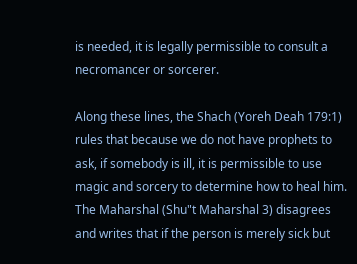is needed, it is legally permissible to consult a necromancer or sorcerer.

Along these lines, the Shach (Yoreh Deah 179:1) rules that because we do not have prophets to ask, if somebody is ill, it is permissible to use magic and sorcery to determine how to heal him. The Maharshal (Shu"t Maharshal 3) disagrees and writes that if the person is merely sick but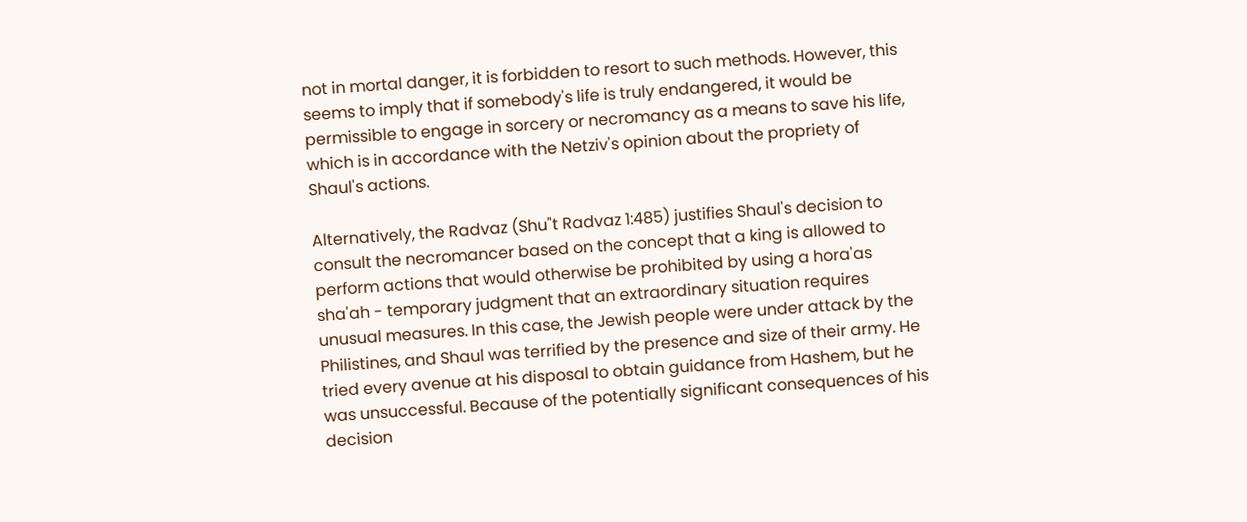not in mortal danger, it is forbidden to resort to such methods. However, this seems to imply that if somebody's life is truly endangered, it would be permissible to engage in sorcery or necromancy as a means to save his life, which is in accordance with the Netziv's opinion about the propriety of Shaul's actions.

Alternatively, the Radvaz (Shu"t Radvaz 1:485) justifies Shaul's decision to consult the necromancer based on the concept that a king is allowed to perform actions that would otherwise be prohibited by using a hora'as sha'ah - temporary judgment that an extraordinary situation requires unusual measures. In this case, the Jewish people were under attack by the Philistines, and Shaul was terrified by the presence and size of their army. He tried every avenue at his disposal to obtain guidance from Hashem, but he was unsuccessful. Because of the potentially significant consequences of his decision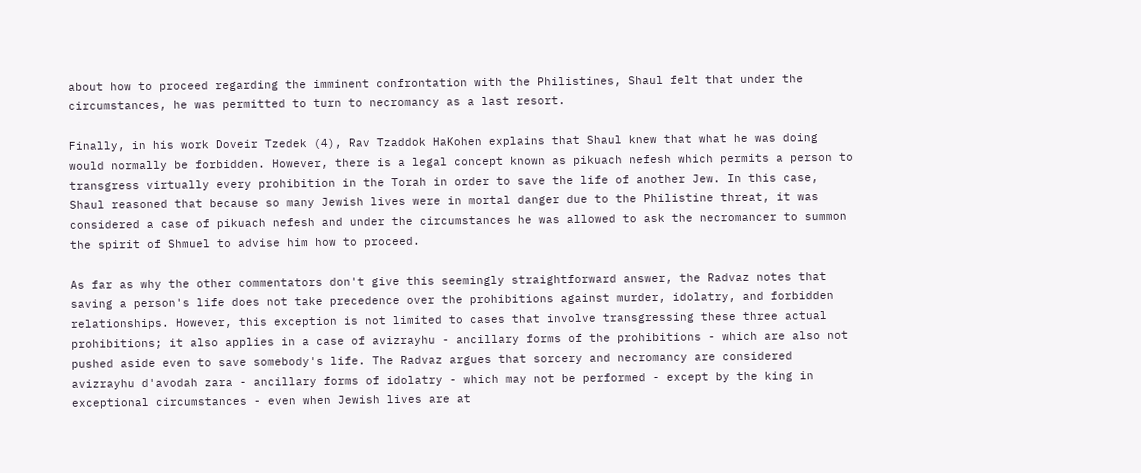about how to proceed regarding the imminent confrontation with the Philistines, Shaul felt that under the circumstances, he was permitted to turn to necromancy as a last resort.

Finally, in his work Doveir Tzedek (4), Rav Tzaddok HaKohen explains that Shaul knew that what he was doing would normally be forbidden. However, there is a legal concept known as pikuach nefesh which permits a person to transgress virtually every prohibition in the Torah in order to save the life of another Jew. In this case, Shaul reasoned that because so many Jewish lives were in mortal danger due to the Philistine threat, it was considered a case of pikuach nefesh and under the circumstances he was allowed to ask the necromancer to summon the spirit of Shmuel to advise him how to proceed.

As far as why the other commentators don't give this seemingly straightforward answer, the Radvaz notes that saving a person's life does not take precedence over the prohibitions against murder, idolatry, and forbidden relationships. However, this exception is not limited to cases that involve transgressing these three actual prohibitions; it also applies in a case of avizrayhu - ancillary forms of the prohibitions - which are also not pushed aside even to save somebody's life. The Radvaz argues that sorcery and necromancy are considered avizrayhu d'avodah zara - ancillary forms of idolatry - which may not be performed - except by the king in exceptional circumstances - even when Jewish lives are at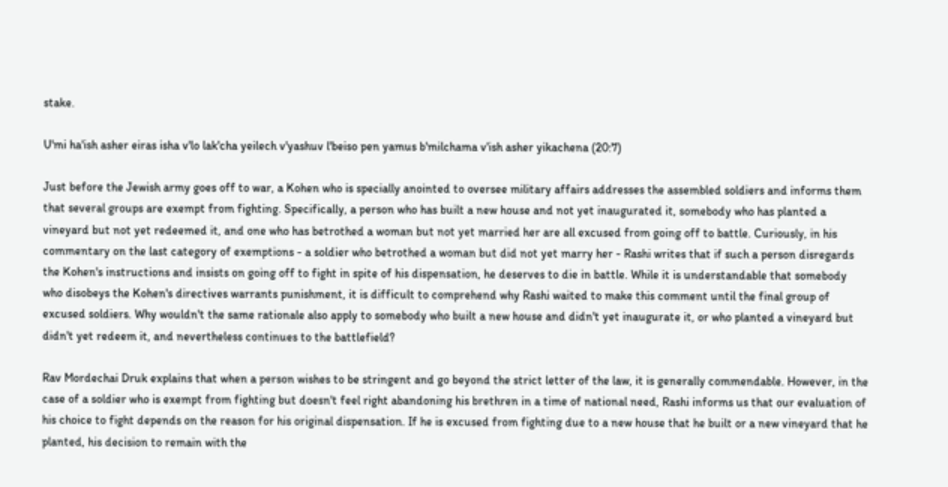stake.

U'mi ha'ish asher eiras isha v'lo lak'cha yeilech v'yashuv l'beiso pen yamus b'milchama v'ish asher yikachena (20:7)

Just before the Jewish army goes off to war, a Kohen who is specially anointed to oversee military affairs addresses the assembled soldiers and informs them that several groups are exempt from fighting. Specifically, a person who has built a new house and not yet inaugurated it, somebody who has planted a vineyard but not yet redeemed it, and one who has betrothed a woman but not yet married her are all excused from going off to battle. Curiously, in his commentary on the last category of exemptions - a soldier who betrothed a woman but did not yet marry her - Rashi writes that if such a person disregards the Kohen's instructions and insists on going off to fight in spite of his dispensation, he deserves to die in battle. While it is understandable that somebody who disobeys the Kohen's directives warrants punishment, it is difficult to comprehend why Rashi waited to make this comment until the final group of excused soldiers. Why wouldn't the same rationale also apply to somebody who built a new house and didn't yet inaugurate it, or who planted a vineyard but didn't yet redeem it, and nevertheless continues to the battlefield?

Rav Mordechai Druk explains that when a person wishes to be stringent and go beyond the strict letter of the law, it is generally commendable. However, in the case of a soldier who is exempt from fighting but doesn't feel right abandoning his brethren in a time of national need, Rashi informs us that our evaluation of his choice to fight depends on the reason for his original dispensation. If he is excused from fighting due to a new house that he built or a new vineyard that he planted, his decision to remain with the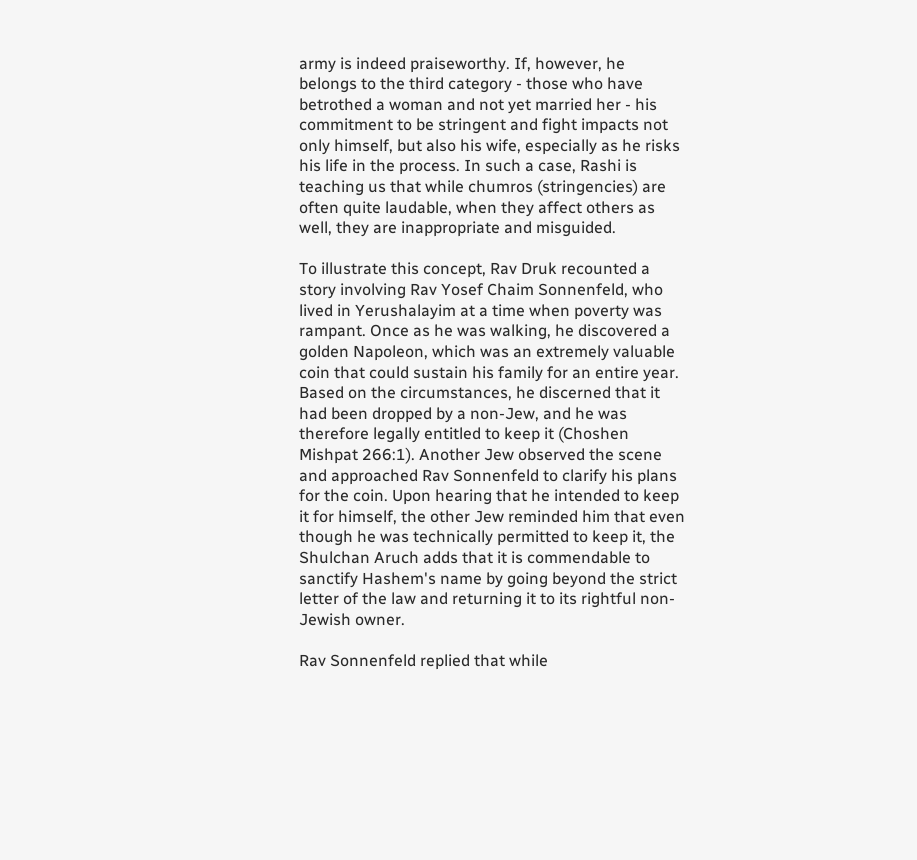army is indeed praiseworthy. If, however, he belongs to the third category - those who have betrothed a woman and not yet married her - his commitment to be stringent and fight impacts not only himself, but also his wife, especially as he risks his life in the process. In such a case, Rashi is teaching us that while chumros (stringencies) are often quite laudable, when they affect others as well, they are inappropriate and misguided.

To illustrate this concept, Rav Druk recounted a story involving Rav Yosef Chaim Sonnenfeld, who lived in Yerushalayim at a time when poverty was rampant. Once as he was walking, he discovered a golden Napoleon, which was an extremely valuable coin that could sustain his family for an entire year. Based on the circumstances, he discerned that it had been dropped by a non-Jew, and he was therefore legally entitled to keep it (Choshen Mishpat 266:1). Another Jew observed the scene and approached Rav Sonnenfeld to clarify his plans for the coin. Upon hearing that he intended to keep it for himself, the other Jew reminded him that even though he was technically permitted to keep it, the Shulchan Aruch adds that it is commendable to sanctify Hashem's name by going beyond the strict letter of the law and returning it to its rightful non-Jewish owner.

Rav Sonnenfeld replied that while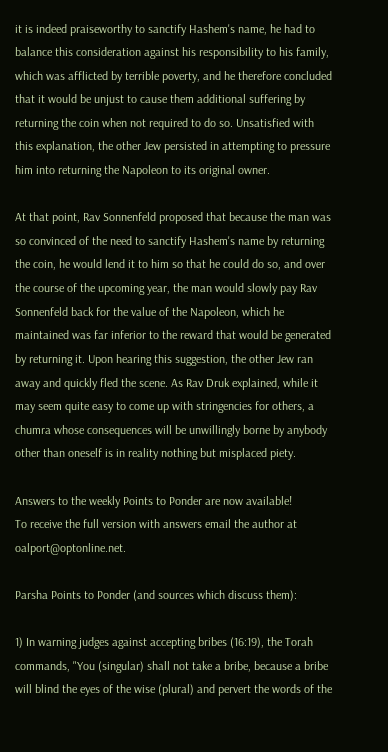it is indeed praiseworthy to sanctify Hashem's name, he had to balance this consideration against his responsibility to his family, which was afflicted by terrible poverty, and he therefore concluded that it would be unjust to cause them additional suffering by returning the coin when not required to do so. Unsatisfied with this explanation, the other Jew persisted in attempting to pressure him into returning the Napoleon to its original owner.

At that point, Rav Sonnenfeld proposed that because the man was so convinced of the need to sanctify Hashem's name by returning the coin, he would lend it to him so that he could do so, and over the course of the upcoming year, the man would slowly pay Rav Sonnenfeld back for the value of the Napoleon, which he maintained was far inferior to the reward that would be generated by returning it. Upon hearing this suggestion, the other Jew ran away and quickly fled the scene. As Rav Druk explained, while it may seem quite easy to come up with stringencies for others, a chumra whose consequences will be unwillingly borne by anybody other than oneself is in reality nothing but misplaced piety.

Answers to the weekly Points to Ponder are now available!
To receive the full version with answers email the author at oalport@optonline.net.

Parsha Points to Ponder (and sources which discuss them):

1) In warning judges against accepting bribes (16:19), the Torah commands, "You (singular) shall not take a bribe, because a bribe will blind the eyes of the wise (plural) and pervert the words of the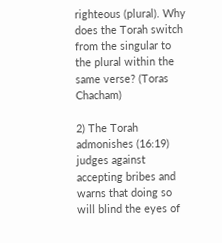righteous (plural). Why does the Torah switch from the singular to the plural within the same verse? (Toras Chacham)

2) The Torah admonishes (16:19) judges against accepting bribes and warns that doing so will blind the eyes of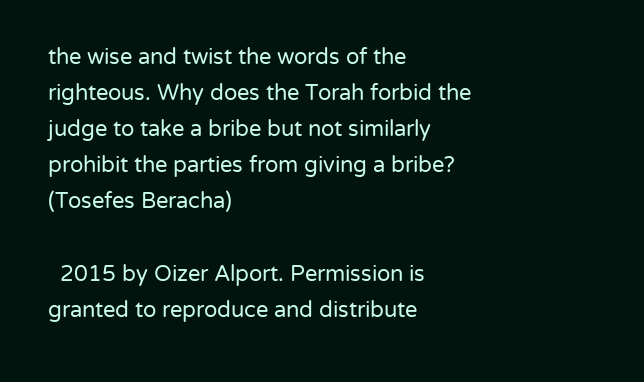the wise and twist the words of the righteous. Why does the Torah forbid the judge to take a bribe but not similarly prohibit the parties from giving a bribe? (Tosefes Beracha)

  2015 by Oizer Alport. Permission is granted to reproduce and distribute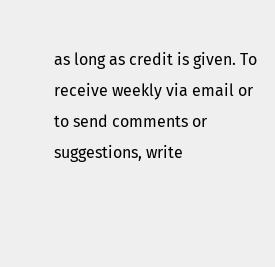as long as credit is given. To receive weekly via email or to send comments or suggestions, write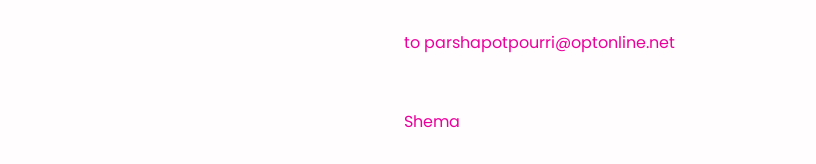to parshapotpourri@optonline.net


Shema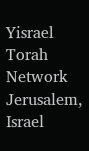Yisrael Torah Network
Jerusalem, Israel